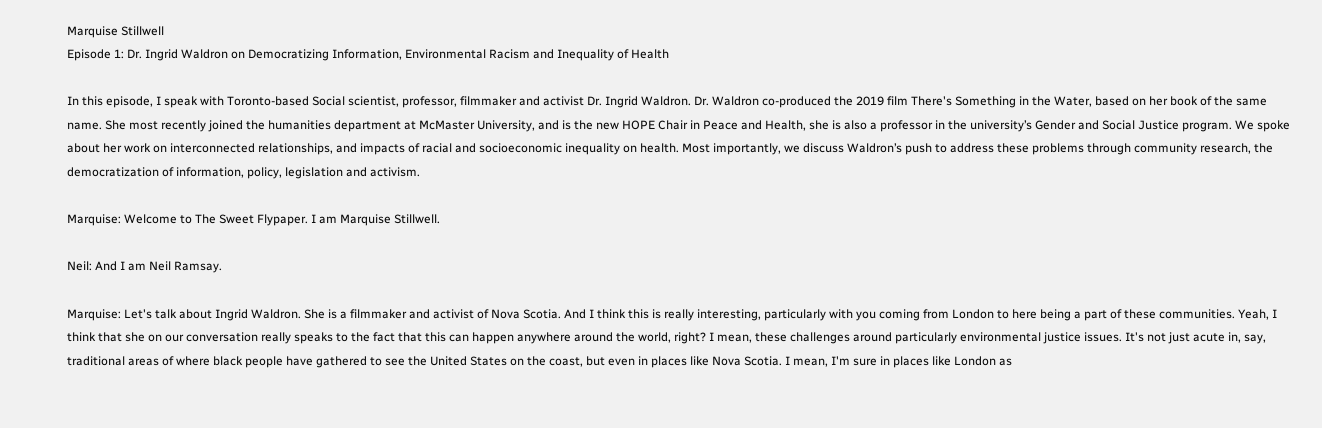Marquise Stillwell
Episode 1: Dr. Ingrid Waldron on Democratizing Information, Environmental Racism and Inequality of Health

In this episode, I speak with Toronto-based Social scientist, professor, filmmaker and activist Dr. Ingrid Waldron. Dr. Waldron co-produced the 2019 film There's Something in the Water, based on her book of the same name. She most recently joined the humanities department at McMaster University, and is the new HOPE Chair in Peace and Health, she is also a professor in the university’s Gender and Social Justice program. We spoke about her work on interconnected relationships, and impacts of racial and socioeconomic inequality on health. Most importantly, we discuss Waldron’s push to address these problems through community research, the democratization of information, policy, legislation and activism.

Marquise: Welcome to The Sweet Flypaper. I am Marquise Stillwell.

Neil: And I am Neil Ramsay.

Marquise: Let's talk about Ingrid Waldron. She is a filmmaker and activist of Nova Scotia. And I think this is really interesting, particularly with you coming from London to here being a part of these communities. Yeah, I think that she on our conversation really speaks to the fact that this can happen anywhere around the world, right? I mean, these challenges around particularly environmental justice issues. It's not just acute in, say, traditional areas of where black people have gathered to see the United States on the coast, but even in places like Nova Scotia. I mean, I'm sure in places like London as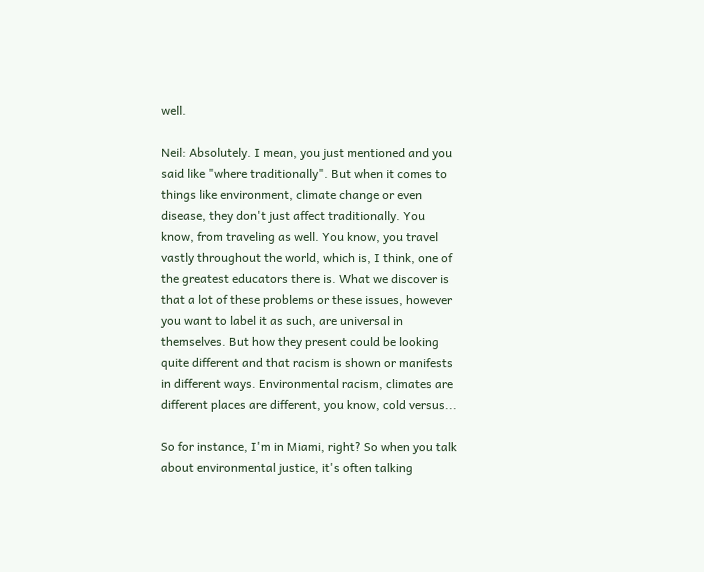well.

Neil: Absolutely. I mean, you just mentioned and you said like "where traditionally". But when it comes to things like environment, climate change or even disease, they don't just affect traditionally. You know, from traveling as well. You know, you travel vastly throughout the world, which is, I think, one of the greatest educators there is. What we discover is that a lot of these problems or these issues, however you want to label it as such, are universal in themselves. But how they present could be looking quite different and that racism is shown or manifests in different ways. Environmental racism, climates are different places are different, you know, cold versus...

So for instance, I'm in Miami, right? So when you talk about environmental justice, it's often talking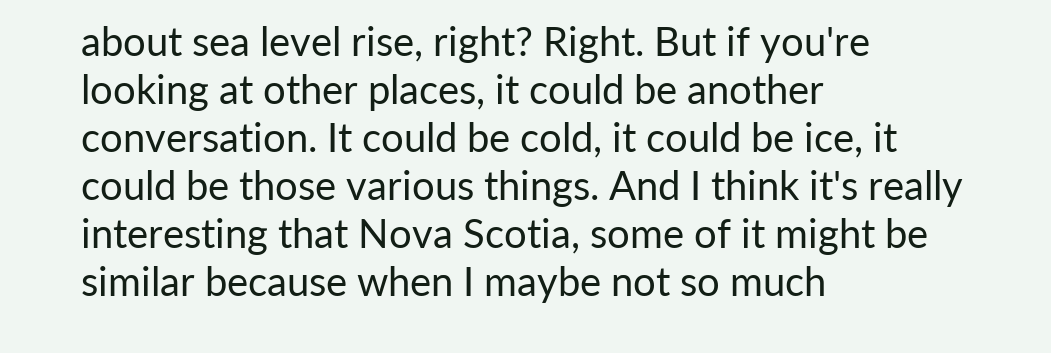about sea level rise, right? Right. But if you're looking at other places, it could be another conversation. It could be cold, it could be ice, it could be those various things. And I think it's really interesting that Nova Scotia, some of it might be similar because when I maybe not so much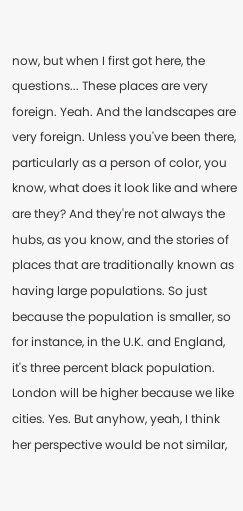now, but when I first got here, the questions... These places are very foreign. Yeah. And the landscapes are very foreign. Unless you've been there, particularly as a person of color, you know, what does it look like and where are they? And they're not always the hubs, as you know, and the stories of places that are traditionally known as having large populations. So just because the population is smaller, so for instance, in the U.K. and England, it's three percent black population. London will be higher because we like cities. Yes. But anyhow, yeah, I think her perspective would be not similar,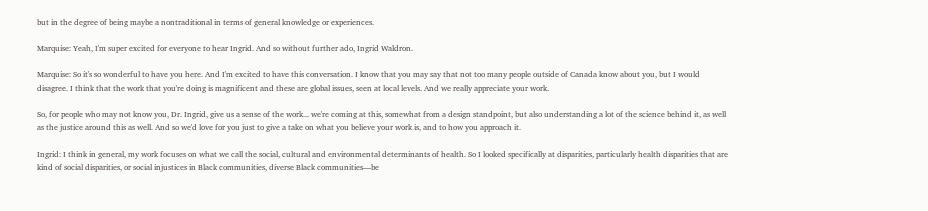but in the degree of being maybe a nontraditional in terms of general knowledge or experiences.

Marquise: Yeah, I'm super excited for everyone to hear Ingrid. And so without further ado, Ingrid Waldron.

Marquise: So it's so wonderful to have you here. And I'm excited to have this conversation. I know that you may say that not too many people outside of Canada know about you, but I would disagree. I think that the work that you're doing is magnificent and these are global issues, seen at local levels. And we really appreciate your work.

So, for people who may not know you, Dr. Ingrid, give us a sense of the work... we're coming at this, somewhat from a design standpoint, but also understanding a lot of the science behind it, as well as the justice around this as well. And so we'd love for you just to give a take on what you believe your work is, and to how you approach it.

Ingrid: I think in general, my work focuses on what we call the social, cultural and environmental determinants of health. So I looked specifically at disparities, particularly health disparities that are kind of social disparities, or social injustices in Black communities, diverse Black communities—be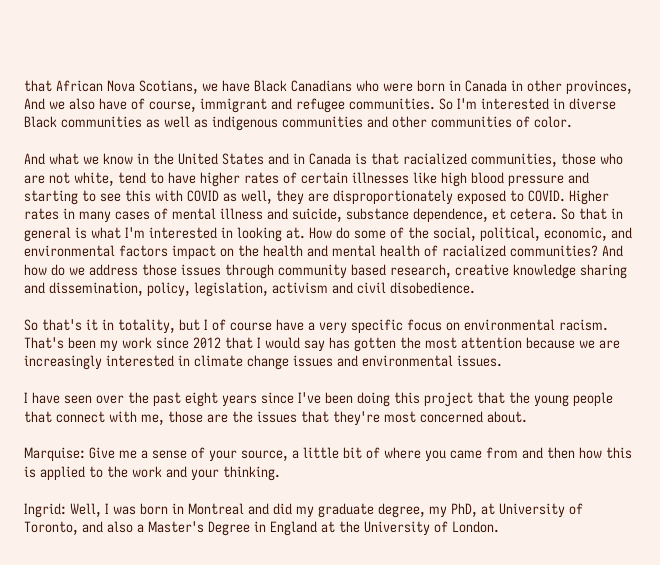that African Nova Scotians, we have Black Canadians who were born in Canada in other provinces, And we also have of course, immigrant and refugee communities. So I'm interested in diverse Black communities as well as indigenous communities and other communities of color.

And what we know in the United States and in Canada is that racialized communities, those who are not white, tend to have higher rates of certain illnesses like high blood pressure and starting to see this with COVID as well, they are disproportionately exposed to COVID. Higher rates in many cases of mental illness and suicide, substance dependence, et cetera. So that in general is what I'm interested in looking at. How do some of the social, political, economic, and environmental factors impact on the health and mental health of racialized communities? And how do we address those issues through community based research, creative knowledge sharing and dissemination, policy, legislation, activism and civil disobedience.

So that's it in totality, but I of course have a very specific focus on environmental racism. That's been my work since 2012 that I would say has gotten the most attention because we are increasingly interested in climate change issues and environmental issues.

I have seen over the past eight years since I've been doing this project that the young people that connect with me, those are the issues that they're most concerned about.

Marquise: Give me a sense of your source, a little bit of where you came from and then how this is applied to the work and your thinking.

Ingrid: Well, I was born in Montreal and did my graduate degree, my PhD, at University of Toronto, and also a Master's Degree in England at the University of London.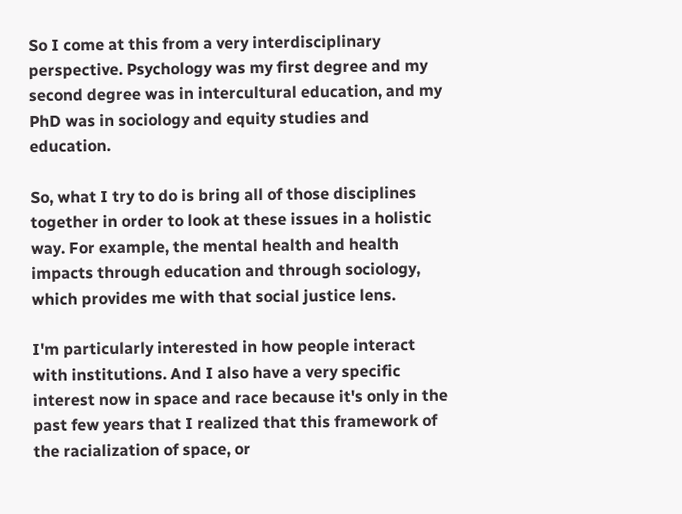So I come at this from a very interdisciplinary perspective. Psychology was my first degree and my second degree was in intercultural education, and my PhD was in sociology and equity studies and education.

So, what I try to do is bring all of those disciplines together in order to look at these issues in a holistic way. For example, the mental health and health impacts through education and through sociology, which provides me with that social justice lens.

I'm particularly interested in how people interact with institutions. And I also have a very specific interest now in space and race because it's only in the past few years that I realized that this framework of the racialization of space, or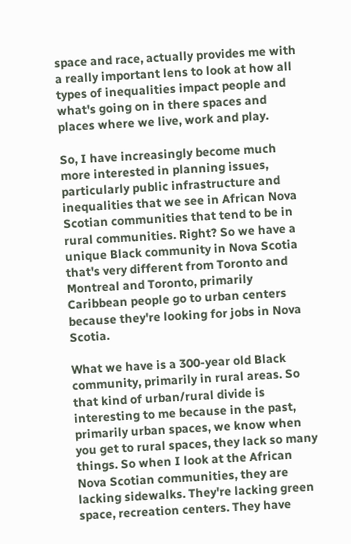space and race, actually provides me with a really important lens to look at how all types of inequalities impact people and what's going on in there spaces and places where we live, work and play.

So, I have increasingly become much more interested in planning issues, particularly public infrastructure and inequalities that we see in African Nova Scotian communities that tend to be in rural communities. Right? So we have a unique Black community in Nova Scotia that's very different from Toronto and Montreal and Toronto, primarily Caribbean people go to urban centers because they're looking for jobs in Nova Scotia.

What we have is a 300-year old Black community, primarily in rural areas. So that kind of urban/rural divide is interesting to me because in the past, primarily urban spaces, we know when you get to rural spaces, they lack so many things. So when I look at the African Nova Scotian communities, they are lacking sidewalks. They're lacking green space, recreation centers. They have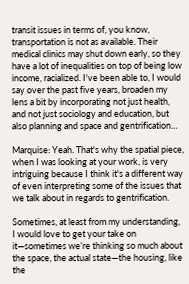transit issues in terms of, you know, transportation is not as available. Their medical clinics may shut down early, so they have a lot of inequalities on top of being low income, racialized. I've been able to, I would say over the past five years, broaden my lens a bit by incorporating not just health, and not just sociology and education, but also planning and space and gentrification…

Marquise: Yeah. That's why the spatial piece, when I was looking at your work, is very intriguing because I think it's a different way of even interpreting some of the issues that we talk about in regards to gentrification.

Sometimes, at least from my understanding, I would love to get your take on it—sometimes we’re thinking so much about the space, the actual state—the housing, like the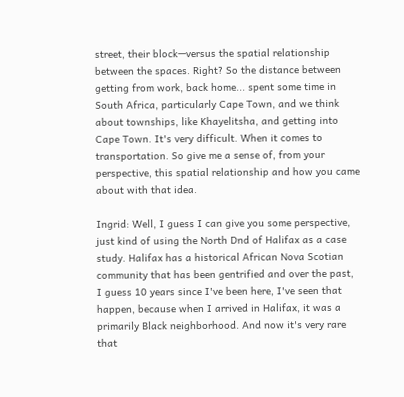street, their block—versus the spatial relationship between the spaces. Right? So the distance between getting from work, back home... spent some time in South Africa, particularly Cape Town, and we think about townships, like Khayelitsha, and getting into Cape Town. It's very difficult. When it comes to transportation. So give me a sense of, from your perspective, this spatial relationship and how you came about with that idea.

Ingrid: Well, I guess I can give you some perspective, just kind of using the North Dnd of Halifax as a case study. Halifax has a historical African Nova Scotian community that has been gentrified and over the past, I guess 10 years since I've been here, I've seen that happen, because when I arrived in Halifax, it was a primarily Black neighborhood. And now it's very rare that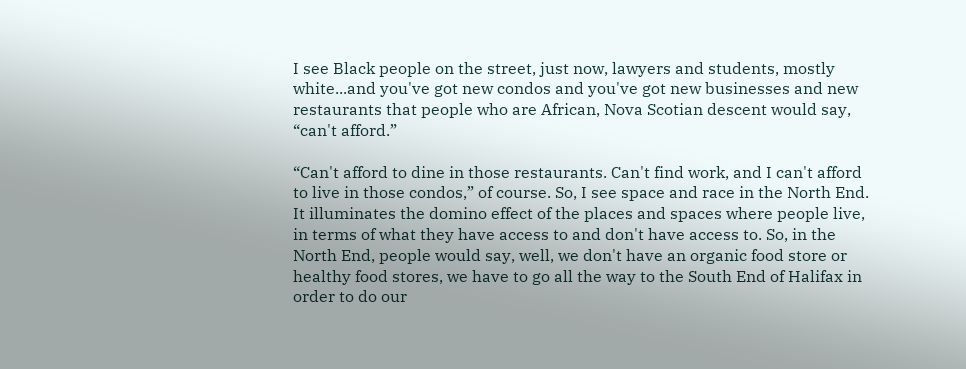I see Black people on the street, just now, lawyers and students, mostly white...and you've got new condos and you've got new businesses and new restaurants that people who are African, Nova Scotian descent would say, “can't afford.”

“Can't afford to dine in those restaurants. Can't find work, and I can't afford to live in those condos,” of course. So, I see space and race in the North End. It illuminates the domino effect of the places and spaces where people live, in terms of what they have access to and don't have access to. So, in the North End, people would say, well, we don't have an organic food store or healthy food stores, we have to go all the way to the South End of Halifax in order to do our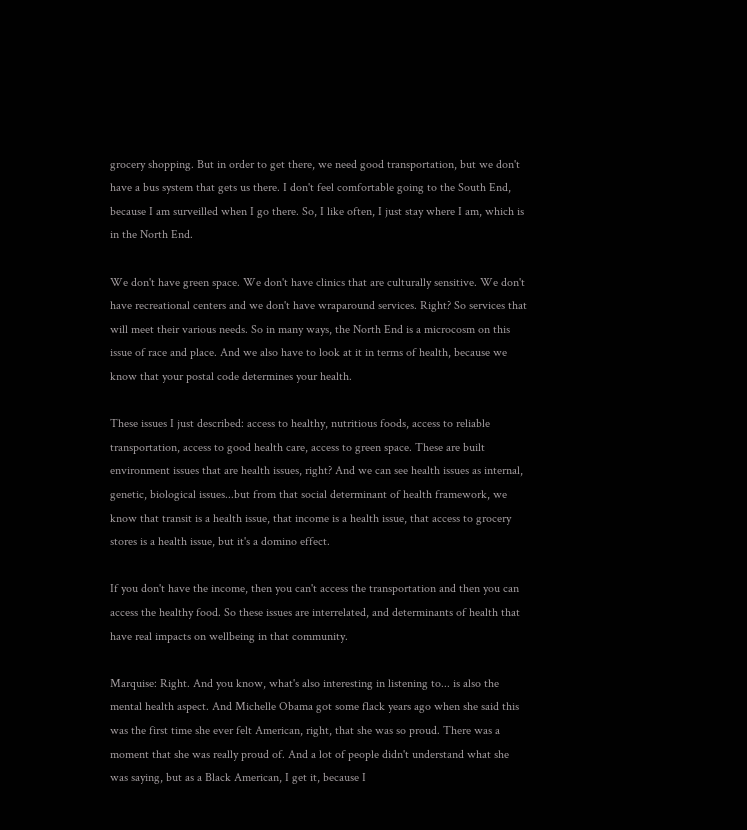grocery shopping. But in order to get there, we need good transportation, but we don't have a bus system that gets us there. I don't feel comfortable going to the South End, because I am surveilled when I go there. So, I like often, I just stay where I am, which is in the North End.

We don't have green space. We don't have clinics that are culturally sensitive. We don't have recreational centers and we don't have wraparound services. Right? So services that will meet their various needs. So in many ways, the North End is a microcosm on this issue of race and place. And we also have to look at it in terms of health, because we know that your postal code determines your health.

These issues I just described: access to healthy, nutritious foods, access to reliable transportation, access to good health care, access to green space. These are built environment issues that are health issues, right? And we can see health issues as internal, genetic, biological issues...but from that social determinant of health framework, we know that transit is a health issue, that income is a health issue, that access to grocery stores is a health issue, but it's a domino effect.

If you don't have the income, then you can't access the transportation and then you can access the healthy food. So these issues are interrelated, and determinants of health that have real impacts on wellbeing in that community.

Marquise: Right. And you know, what's also interesting in listening to... is also the mental health aspect. And Michelle Obama got some flack years ago when she said this was the first time she ever felt American, right, that she was so proud. There was a moment that she was really proud of. And a lot of people didn't understand what she was saying, but as a Black American, I get it, because I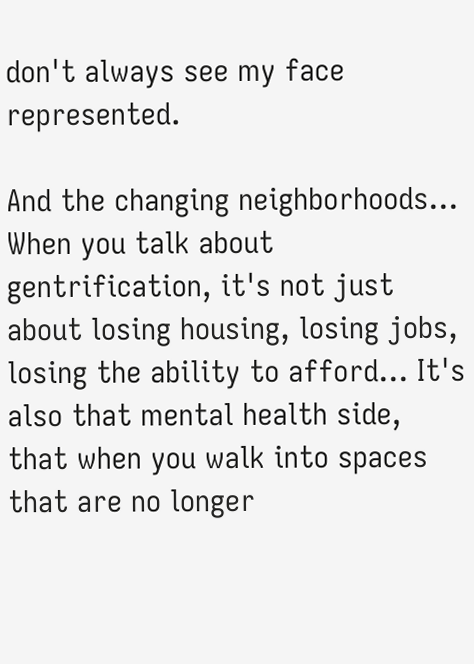don't always see my face represented.

And the changing neighborhoods... When you talk about gentrification, it's not just about losing housing, losing jobs, losing the ability to afford... It's also that mental health side, that when you walk into spaces that are no longer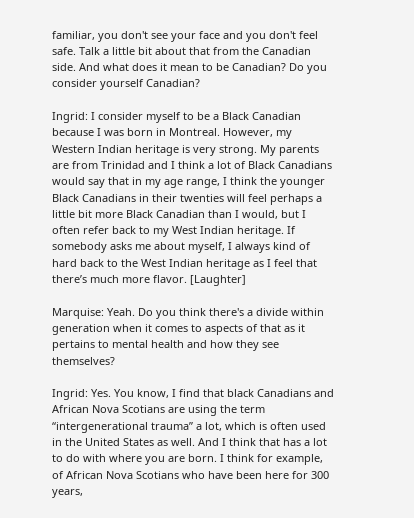familiar, you don't see your face and you don't feel safe. Talk a little bit about that from the Canadian side. And what does it mean to be Canadian? Do you consider yourself Canadian?

Ingrid: I consider myself to be a Black Canadian because I was born in Montreal. However, my Western Indian heritage is very strong. My parents are from Trinidad and I think a lot of Black Canadians would say that in my age range, I think the younger Black Canadians in their twenties will feel perhaps a little bit more Black Canadian than I would, but I often refer back to my West Indian heritage. If somebody asks me about myself, I always kind of hard back to the West Indian heritage as I feel that there’s much more flavor. [Laughter]

Marquise: Yeah. Do you think there's a divide within generation when it comes to aspects of that as it pertains to mental health and how they see themselves?

Ingrid: Yes. You know, I find that black Canadians and African Nova Scotians are using the term “intergenerational trauma” a lot, which is often used in the United States as well. And I think that has a lot to do with where you are born. I think for example, of African Nova Scotians who have been here for 300 years,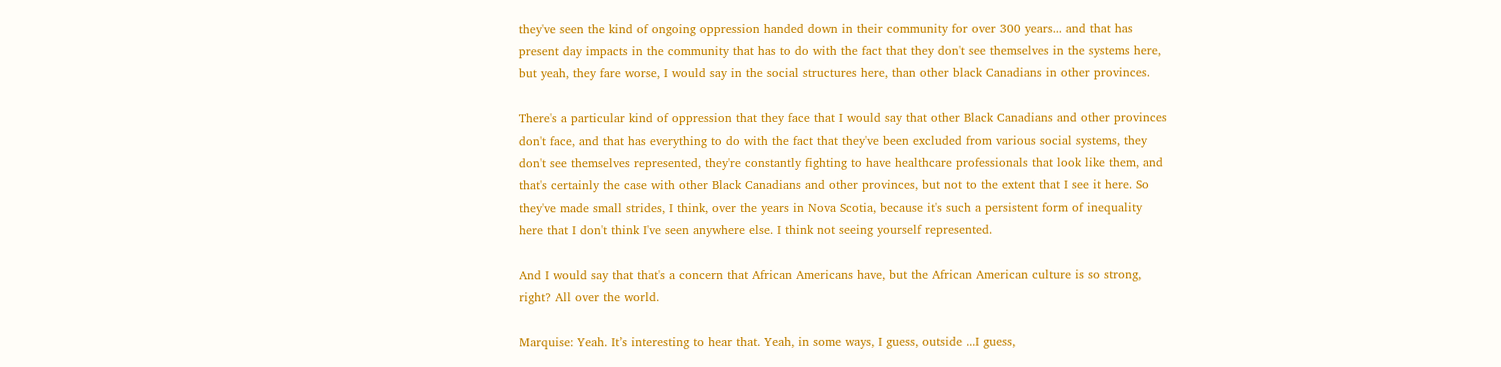they've seen the kind of ongoing oppression handed down in their community for over 300 years... and that has present day impacts in the community that has to do with the fact that they don't see themselves in the systems here, but yeah, they fare worse, I would say in the social structures here, than other black Canadians in other provinces.

There's a particular kind of oppression that they face that I would say that other Black Canadians and other provinces don't face, and that has everything to do with the fact that they've been excluded from various social systems, they don't see themselves represented, they're constantly fighting to have healthcare professionals that look like them, and that's certainly the case with other Black Canadians and other provinces, but not to the extent that I see it here. So they've made small strides, I think, over the years in Nova Scotia, because it's such a persistent form of inequality here that I don't think I've seen anywhere else. I think not seeing yourself represented.

And I would say that that's a concern that African Americans have, but the African American culture is so strong, right? All over the world.

Marquise: Yeah. It’s interesting to hear that. Yeah, in some ways, I guess, outside ...I guess,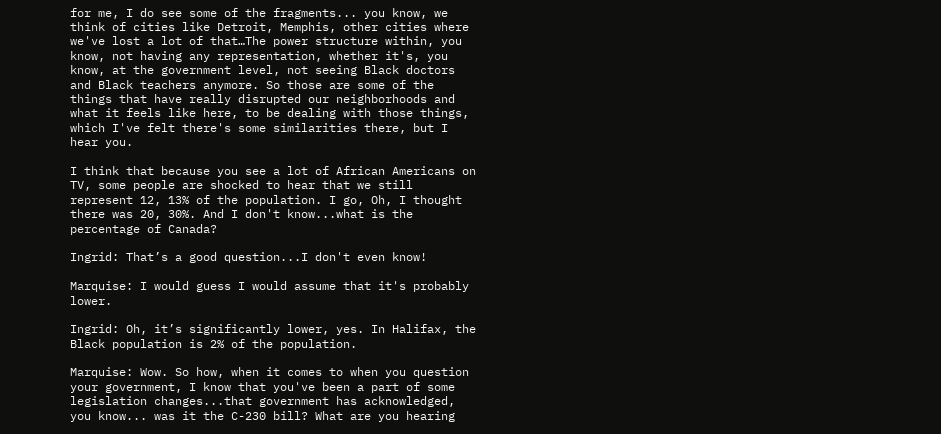for me, I do see some of the fragments... you know, we think of cities like Detroit, Memphis, other cities where we've lost a lot of that…The power structure within, you know, not having any representation, whether it's, you know, at the government level, not seeing Black doctors and Black teachers anymore. So those are some of the things that have really disrupted our neighborhoods and what it feels like here, to be dealing with those things, which I've felt there's some similarities there, but I hear you.

I think that because you see a lot of African Americans on TV, some people are shocked to hear that we still represent 12, 13% of the population. I go, Oh, I thought there was 20, 30%. And I don't know...what is the percentage of Canada?

Ingrid: That’s a good question...I don't even know!

Marquise: I would guess I would assume that it's probably lower.

Ingrid: Oh, it’s significantly lower, yes. In Halifax, the Black population is 2% of the population.

Marquise: Wow. So how, when it comes to when you question your government, I know that you've been a part of some legislation changes...that government has acknowledged, you know... was it the C-230 bill? What are you hearing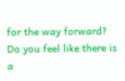for the way forward? Do you feel like there is a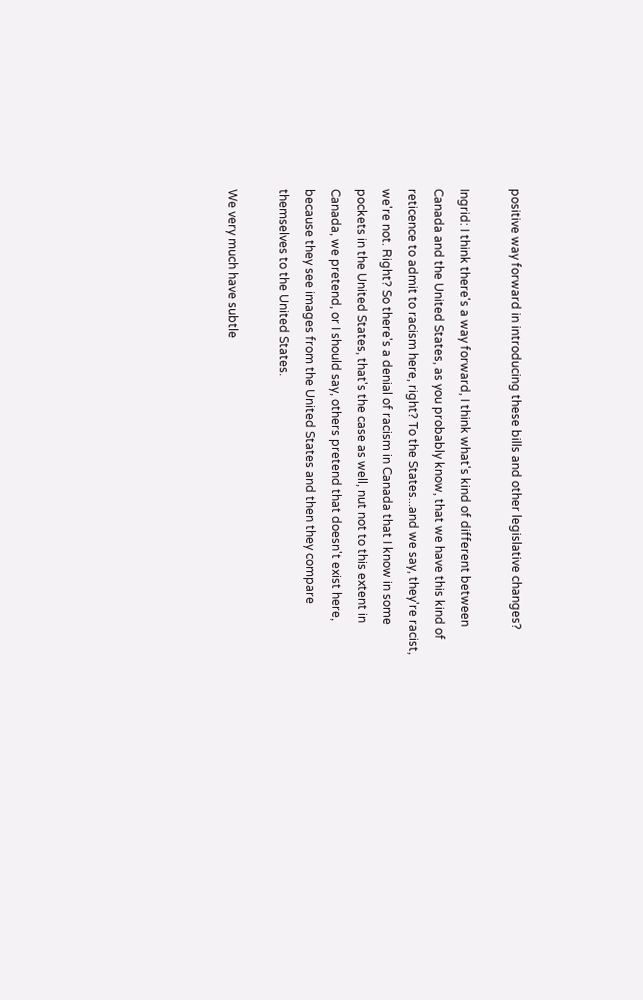positive way forward in introducing these bills and other legislative changes?

Ingrid: I think there's a way forward, I think what's kind of different between Canada and the United States, as you probably know, that we have this kind of reticence to admit to racism here, right? To the States...and we say, they're racist, we're not. Right? So there's a denial of racism in Canada that I know in some pockets in the United States, that's the case as well, nut not to this extent in Canada, we pretend, or I should say, others pretend that doesn't exist here, because they see images from the United States and then they compare themselves to the United States.

We very much have subtle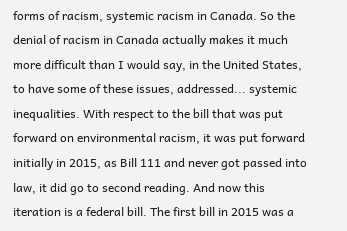forms of racism, systemic racism in Canada. So the denial of racism in Canada actually makes it much more difficult than I would say, in the United States, to have some of these issues, addressed... systemic inequalities. With respect to the bill that was put forward on environmental racism, it was put forward initially in 2015, as Bill 111 and never got passed into law, it did go to second reading. And now this iteration is a federal bill. The first bill in 2015 was a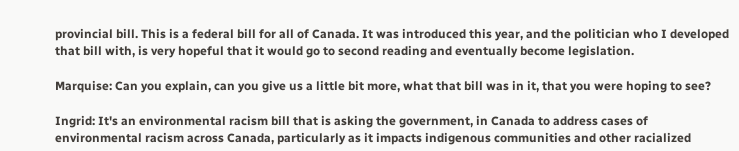provincial bill. This is a federal bill for all of Canada. It was introduced this year, and the politician who I developed that bill with, is very hopeful that it would go to second reading and eventually become legislation.

Marquise: Can you explain, can you give us a little bit more, what that bill was in it, that you were hoping to see?

Ingrid: It's an environmental racism bill that is asking the government, in Canada to address cases of environmental racism across Canada, particularly as it impacts indigenous communities and other racialized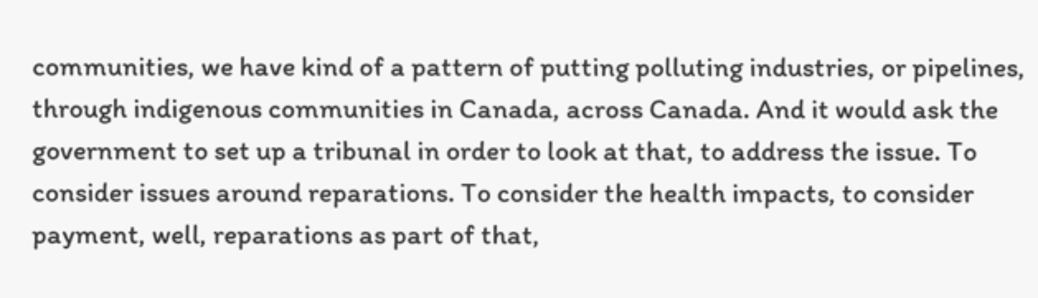communities, we have kind of a pattern of putting polluting industries, or pipelines, through indigenous communities in Canada, across Canada. And it would ask the government to set up a tribunal in order to look at that, to address the issue. To consider issues around reparations. To consider the health impacts, to consider payment, well, reparations as part of that,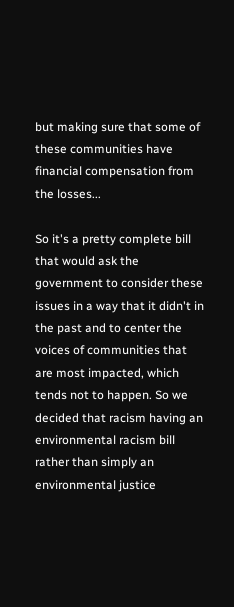but making sure that some of these communities have financial compensation from the losses...

So it's a pretty complete bill that would ask the government to consider these issues in a way that it didn't in the past and to center the voices of communities that are most impacted, which tends not to happen. So we decided that racism having an environmental racism bill rather than simply an environmental justice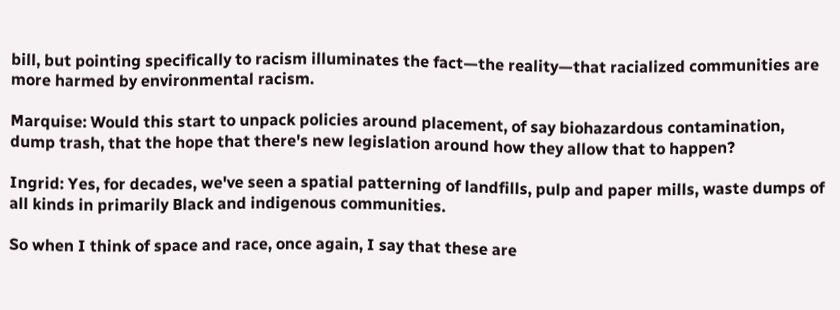bill, but pointing specifically to racism illuminates the fact—the reality—that racialized communities are more harmed by environmental racism.

Marquise: Would this start to unpack policies around placement, of say biohazardous contamination, dump trash, that the hope that there's new legislation around how they allow that to happen?

Ingrid: Yes, for decades, we've seen a spatial patterning of landfills, pulp and paper mills, waste dumps of all kinds in primarily Black and indigenous communities.

So when I think of space and race, once again, I say that these are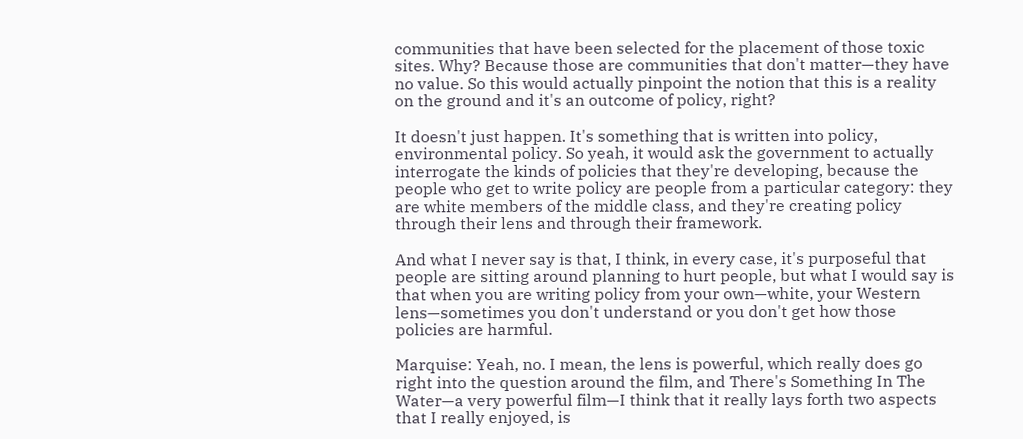communities that have been selected for the placement of those toxic sites. Why? Because those are communities that don't matter—they have no value. So this would actually pinpoint the notion that this is a reality on the ground and it's an outcome of policy, right?

It doesn't just happen. It's something that is written into policy, environmental policy. So yeah, it would ask the government to actually interrogate the kinds of policies that they're developing, because the people who get to write policy are people from a particular category: they are white members of the middle class, and they're creating policy through their lens and through their framework.

And what I never say is that, I think, in every case, it's purposeful that people are sitting around planning to hurt people, but what I would say is that when you are writing policy from your own—white, your Western lens—sometimes you don't understand or you don't get how those policies are harmful.

Marquise: Yeah, no. I mean, the lens is powerful, which really does go right into the question around the film, and There's Something In The Water—a very powerful film—I think that it really lays forth two aspects that I really enjoyed, is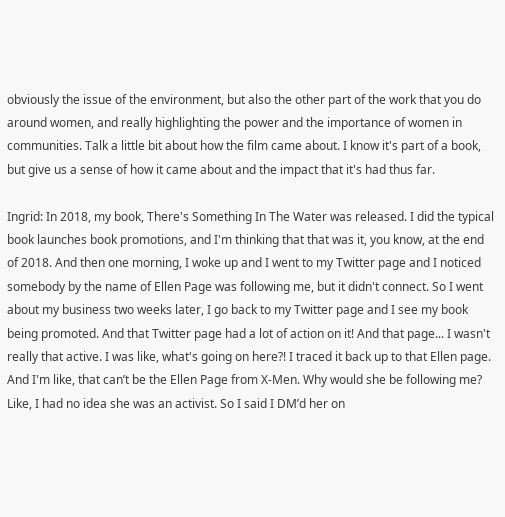obviously the issue of the environment, but also the other part of the work that you do around women, and really highlighting the power and the importance of women in communities. Talk a little bit about how the film came about. I know it's part of a book, but give us a sense of how it came about and the impact that it's had thus far.

Ingrid: In 2018, my book, There's Something In The Water was released. I did the typical book launches book promotions, and I'm thinking that that was it, you know, at the end of 2018. And then one morning, I woke up and I went to my Twitter page and I noticed somebody by the name of Ellen Page was following me, but it didn't connect. So I went about my business two weeks later, I go back to my Twitter page and I see my book being promoted. And that Twitter page had a lot of action on it! And that page... I wasn't really that active. I was like, what's going on here?! I traced it back up to that Ellen page. And I'm like, that can’t be the Ellen Page from X-Men. Why would she be following me? Like, I had no idea she was an activist. So I said I DM’d her on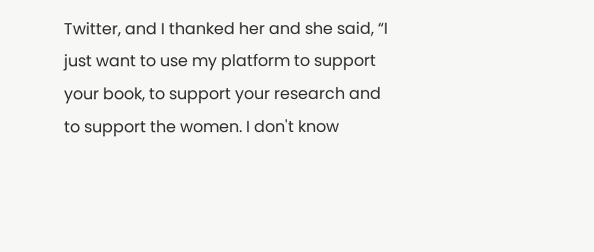Twitter, and I thanked her and she said, “I just want to use my platform to support your book, to support your research and to support the women. I don't know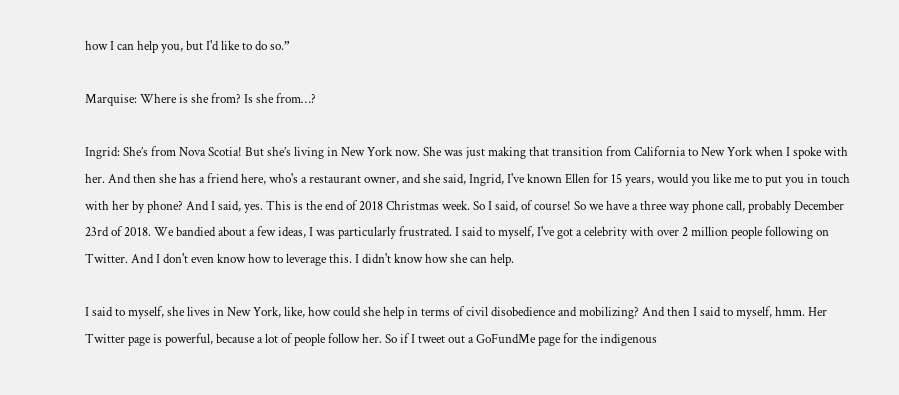how I can help you, but I'd like to do so.”

Marquise: Where is she from? Is she from…?

Ingrid: She’s from Nova Scotia! But she’s living in New York now. She was just making that transition from California to New York when I spoke with her. And then she has a friend here, who's a restaurant owner, and she said, Ingrid, I've known Ellen for 15 years, would you like me to put you in touch with her by phone? And I said, yes. This is the end of 2018 Christmas week. So I said, of course! So we have a three way phone call, probably December 23rd of 2018. We bandied about a few ideas, I was particularly frustrated. I said to myself, I've got a celebrity with over 2 million people following on Twitter. And I don't even know how to leverage this. I didn't know how she can help.

I said to myself, she lives in New York, like, how could she help in terms of civil disobedience and mobilizing? And then I said to myself, hmm. Her Twitter page is powerful, because a lot of people follow her. So if I tweet out a GoFundMe page for the indigenous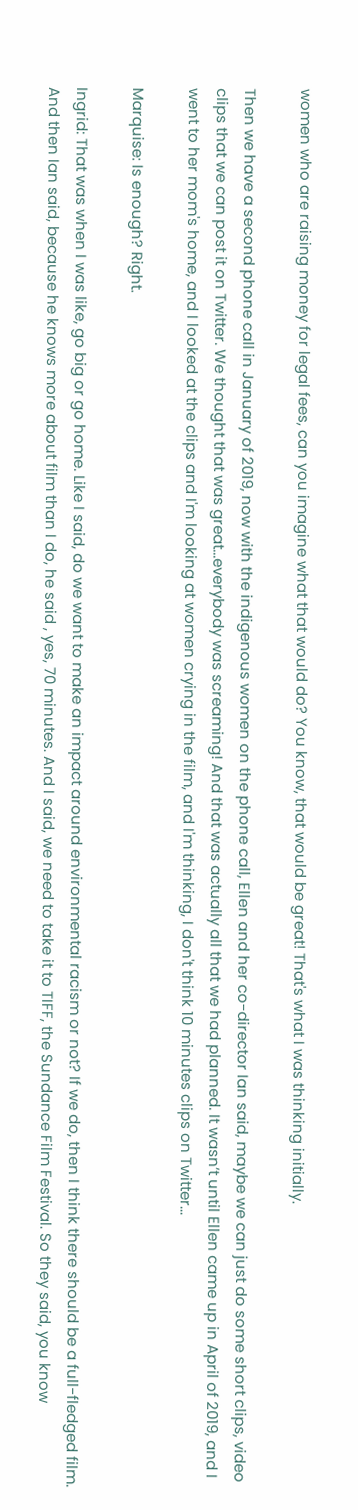women who are raising money for legal fees, can you imagine what that would do? You know, that would be great! That's what I was thinking initially.

Then we have a second phone call in January of 2019, now with the indigenous women on the phone call, Ellen and her co-director Ian said, maybe we can just do some short clips, video clips that we can post it on Twitter. We thought that was great...everybody was screaming! And that was actually all that we had planned. It wasn’t until Ellen came up in April of 2019, and I went to her mom's home, and I looked at the clips and I'm looking at women crying in the film, and I'm thinking, I don't think 10 minutes clips on Twitter...

Marquise: Is enough? Right.

Ingrid: That was when I was like, go big or go home. Like I said, do we want to make an impact around environmental racism or not? If we do, then I think there should be a full-fledged film. And then Ian said, because he knows more about film than I do, he said , yes, 70 minutes. And I said, we need to take it to TIFF, the Sundance Film Festival. So they said, you know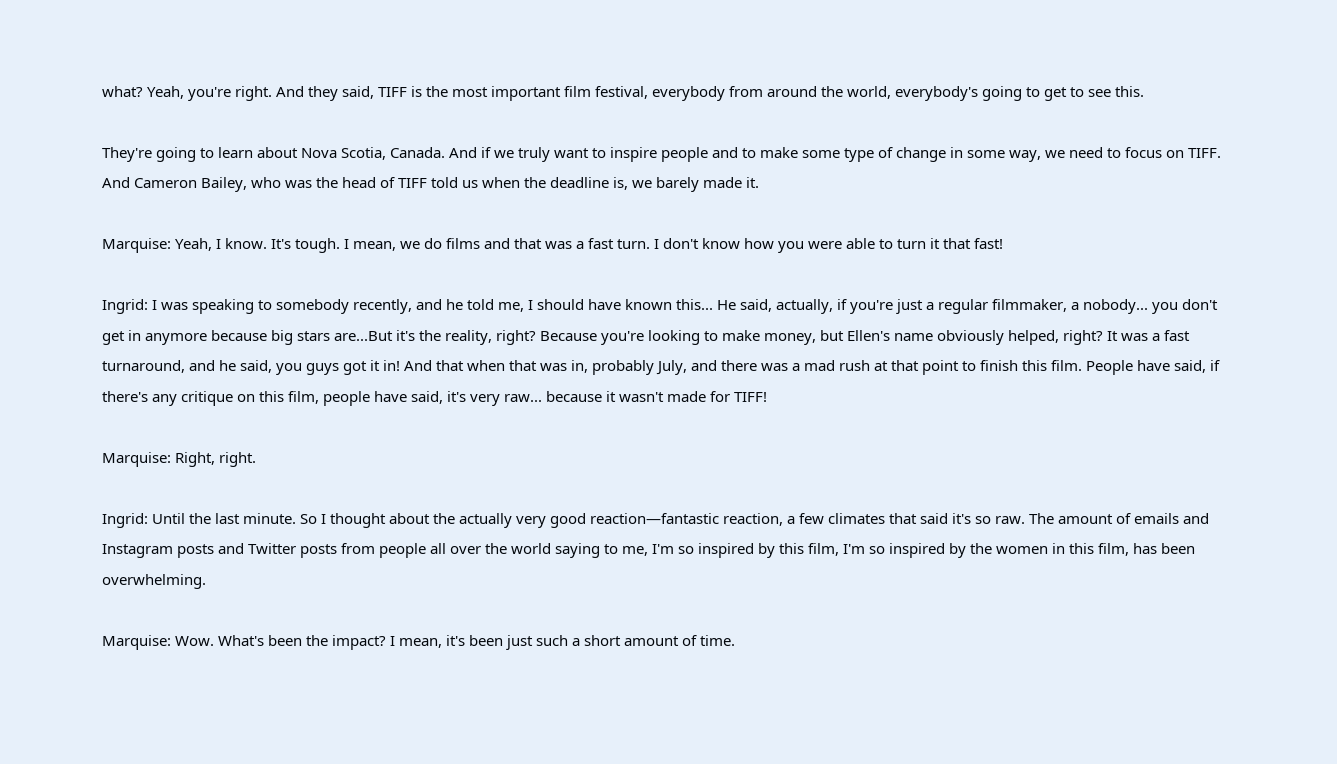what? Yeah, you're right. And they said, TIFF is the most important film festival, everybody from around the world, everybody's going to get to see this.

They're going to learn about Nova Scotia, Canada. And if we truly want to inspire people and to make some type of change in some way, we need to focus on TIFF. And Cameron Bailey, who was the head of TIFF told us when the deadline is, we barely made it.

Marquise: Yeah, I know. It's tough. I mean, we do films and that was a fast turn. I don't know how you were able to turn it that fast!

Ingrid: I was speaking to somebody recently, and he told me, I should have known this... He said, actually, if you're just a regular filmmaker, a nobody... you don't get in anymore because big stars are...But it's the reality, right? Because you're looking to make money, but Ellen's name obviously helped, right? It was a fast turnaround, and he said, you guys got it in! And that when that was in, probably July, and there was a mad rush at that point to finish this film. People have said, if there's any critique on this film, people have said, it's very raw... because it wasn't made for TIFF!

Marquise: Right, right.

Ingrid: Until the last minute. So I thought about the actually very good reaction—fantastic reaction, a few climates that said it's so raw. The amount of emails and Instagram posts and Twitter posts from people all over the world saying to me, I'm so inspired by this film, I'm so inspired by the women in this film, has been overwhelming.

Marquise: Wow. What's been the impact? I mean, it's been just such a short amount of time.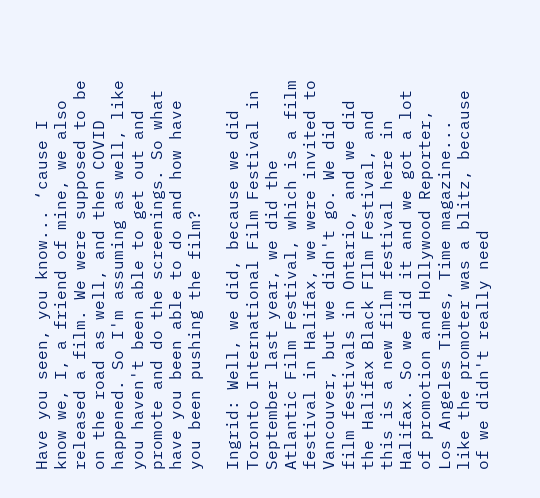Have you seen, you know... ‘cause I know we, I, a friend of mine, we also released a film. We were supposed to be on the road as well, and then COVID happened. So I'm assuming as well, like you haven't been able to get out and promote and do the screenings. So what have you been able to do and how have you been pushing the film?

Ingrid: Well, we did, because we did Toronto International Film Festival in September last year, we did the Atlantic Film Festival, which is a film festival in Halifax, we were invited to Vancouver, but we didn't go. We did film festivals in Ontario, and we did the Halifax Black FIlm Festival, and this is a new film festival here in Halifax. So we did it and we got a lot of promotion and Hollywood Reporter, Los Angeles Times, Time magazine... like the promoter was a blitz, because of we didn't really need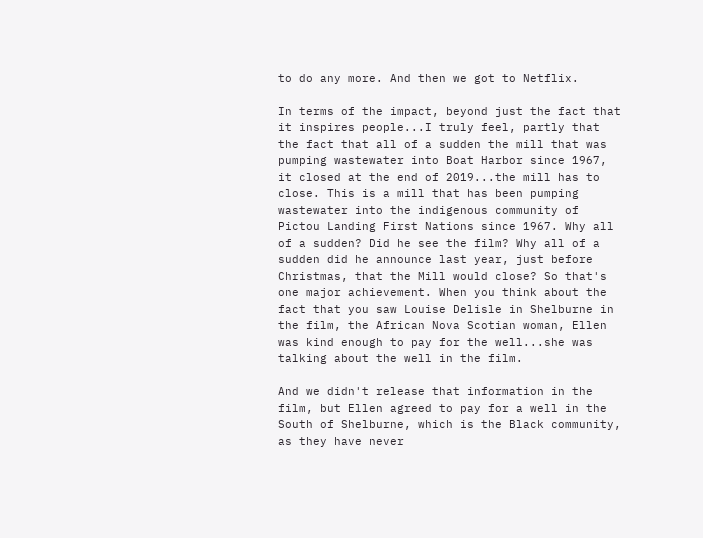to do any more. And then we got to Netflix.

In terms of the impact, beyond just the fact that it inspires people...I truly feel, partly that the fact that all of a sudden the mill that was pumping wastewater into Boat Harbor since 1967, it closed at the end of 2019...the mill has to close. This is a mill that has been pumping wastewater into the indigenous community of Pictou Landing First Nations since 1967. Why all of a sudden? Did he see the film? Why all of a sudden did he announce last year, just before Christmas, that the Mill would close? So that's one major achievement. When you think about the fact that you saw Louise Delisle in Shelburne in the film, the African Nova Scotian woman, Ellen was kind enough to pay for the well...she was talking about the well in the film.

And we didn't release that information in the film, but Ellen agreed to pay for a well in the South of Shelburne, which is the Black community, as they have never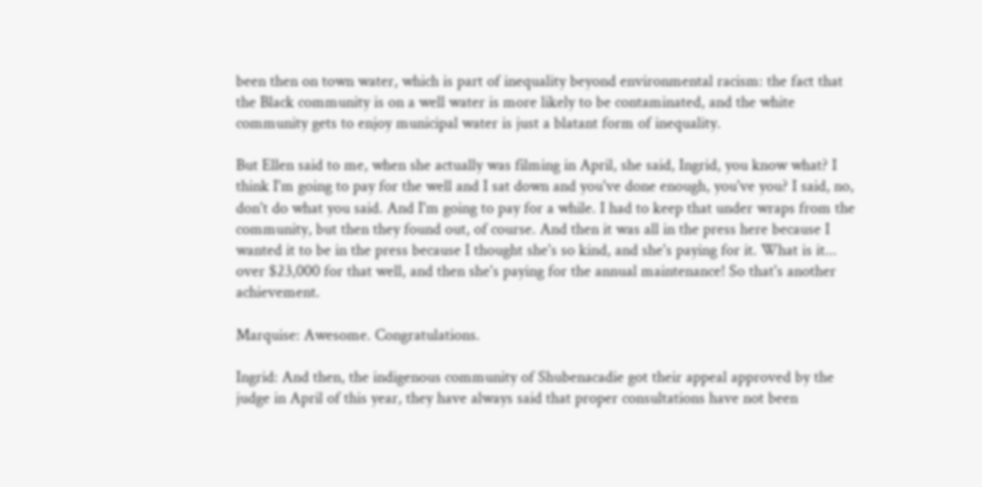been then on town water, which is part of inequality beyond environmental racism: the fact that the Black community is on a well water is more likely to be contaminated, and the white community gets to enjoy municipal water is just a blatant form of inequality.

But Ellen said to me, when she actually was filming in April, she said, Ingrid, you know what? I think I'm going to pay for the well and I sat down and you've done enough, you've you? I said, no, don't do what you said. And I'm going to pay for a while. I had to keep that under wraps from the community, but then they found out, of course. And then it was all in the press here because I wanted it to be in the press because I thought she's so kind, and she's paying for it. What is it... over $23,000 for that well, and then she's paying for the annual maintenance! So that's another achievement.

Marquise: Awesome. Congratulations.

Ingrid: And then, the indigenous community of Shubenacadie got their appeal approved by the judge in April of this year, they have always said that proper consultations have not been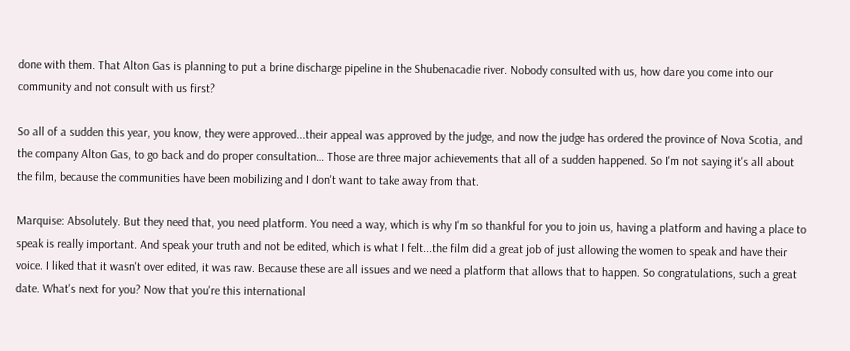done with them. That Alton Gas is planning to put a brine discharge pipeline in the Shubenacadie river. Nobody consulted with us, how dare you come into our community and not consult with us first?

So all of a sudden this year, you know, they were approved...their appeal was approved by the judge, and now the judge has ordered the province of Nova Scotia, and the company Alton Gas, to go back and do proper consultation… Those are three major achievements that all of a sudden happened. So I'm not saying it's all about the film, because the communities have been mobilizing and I don't want to take away from that.

Marquise: Absolutely. But they need that, you need platform. You need a way, which is why I'm so thankful for you to join us, having a platform and having a place to speak is really important. And speak your truth and not be edited, which is what I felt...the film did a great job of just allowing the women to speak and have their voice. I liked that it wasn't over edited, it was raw. Because these are all issues and we need a platform that allows that to happen. So congratulations, such a great date. What's next for you? Now that you're this international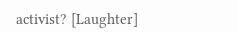activist? [Laughter]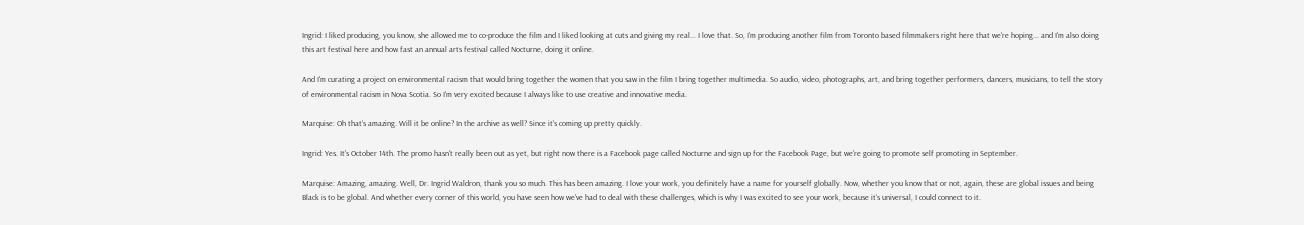Ingrid: I liked producing, you know, she allowed me to co-produce the film and I liked looking at cuts and giving my real... I love that. So, I’m producing another film from Toronto based filmmakers right here that we're hoping... and I'm also doing this art festival here and how fast an annual arts festival called Nocturne, doing it online.

And I'm curating a project on environmental racism that would bring together the women that you saw in the film I bring together multimedia. So audio, video, photographs, art, and bring together performers, dancers, musicians, to tell the story of environmental racism in Nova Scotia. So I'm very excited because I always like to use creative and innovative media.

Marquise: Oh that’s amazing. Will it be online? In the archive as well? Since it's coming up pretty quickly.

Ingrid: Yes. It's October 14th. The promo hasn't really been out as yet, but right now there is a Facebook page called Nocturne and sign up for the Facebook Page, but we're going to promote self promoting in September.

Marquise: Amazing, amazing. Well, Dr. Ingrid Waldron, thank you so much. This has been amazing. I love your work, you definitely have a name for yourself globally. Now, whether you know that or not, again, these are global issues and being Black is to be global. And whether every corner of this world, you have seen how we've had to deal with these challenges, which is why I was excited to see your work, because it’s universal, I could connect to it.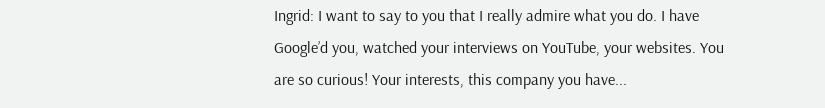Ingrid: I want to say to you that I really admire what you do. I have Google’d you, watched your interviews on YouTube, your websites. You are so curious! Your interests, this company you have...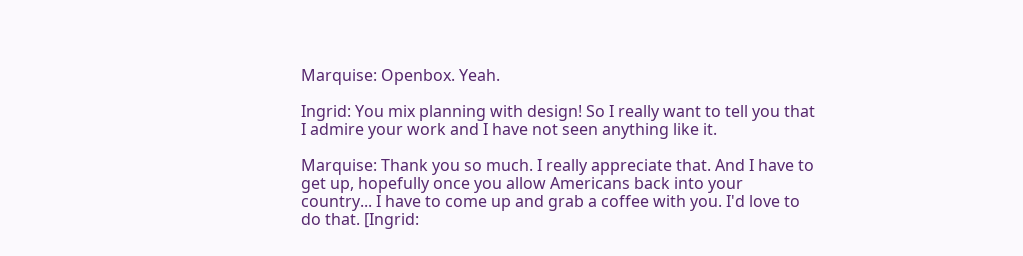Marquise: Openbox. Yeah.

Ingrid: You mix planning with design! So I really want to tell you that I admire your work and I have not seen anything like it.

Marquise: Thank you so much. I really appreciate that. And I have to get up, hopefully once you allow Americans back into your country... I have to come up and grab a coffee with you. I'd love to do that. [Ingrid: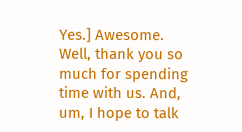Yes.] Awesome. Well, thank you so much for spending time with us. And, um, I hope to talk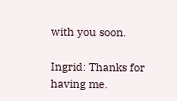with you soon.

Ingrid: Thanks for having me.